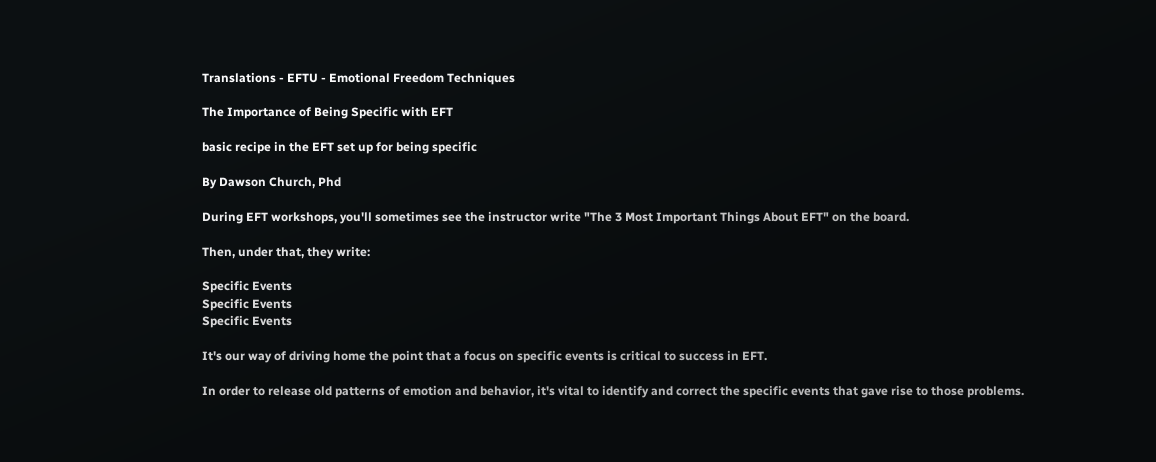Translations - EFTU - Emotional Freedom Techniques

The Importance of Being Specific with EFT

basic recipe in the EFT set up for being specific

By Dawson Church, Phd

During EFT workshops, you'll sometimes see the instructor write "The 3 Most Important Things About EFT" on the board.

Then, under that, they write:

Specific Events
Specific Events
Specific Events

It's our way of driving home the point that a focus on specific events is critical to success in EFT.

In order to release old patterns of emotion and behavior, it's vital to identify and correct the specific events that gave rise to those problems.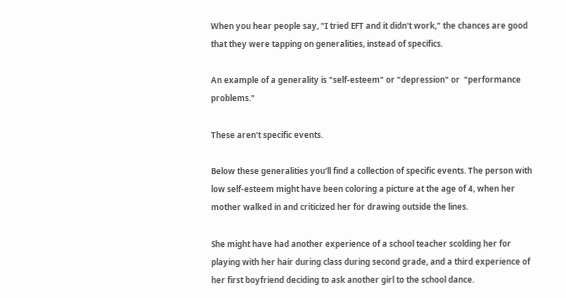When you hear people say, "I tried EFT and it didn't work," the chances are good that they were tapping on generalities, instead of specifics.

An example of a generality is "self-esteem" or "depression" or  "performance problems."

These aren't specific events.

Below these generalities you'll find a collection of specific events. The person with low self-esteem might have been coloring a picture at the age of 4, when her mother walked in and criticized her for drawing outside the lines.

She might have had another experience of a school teacher scolding her for playing with her hair during class during second grade, and a third experience of her first boyfriend deciding to ask another girl to the school dance.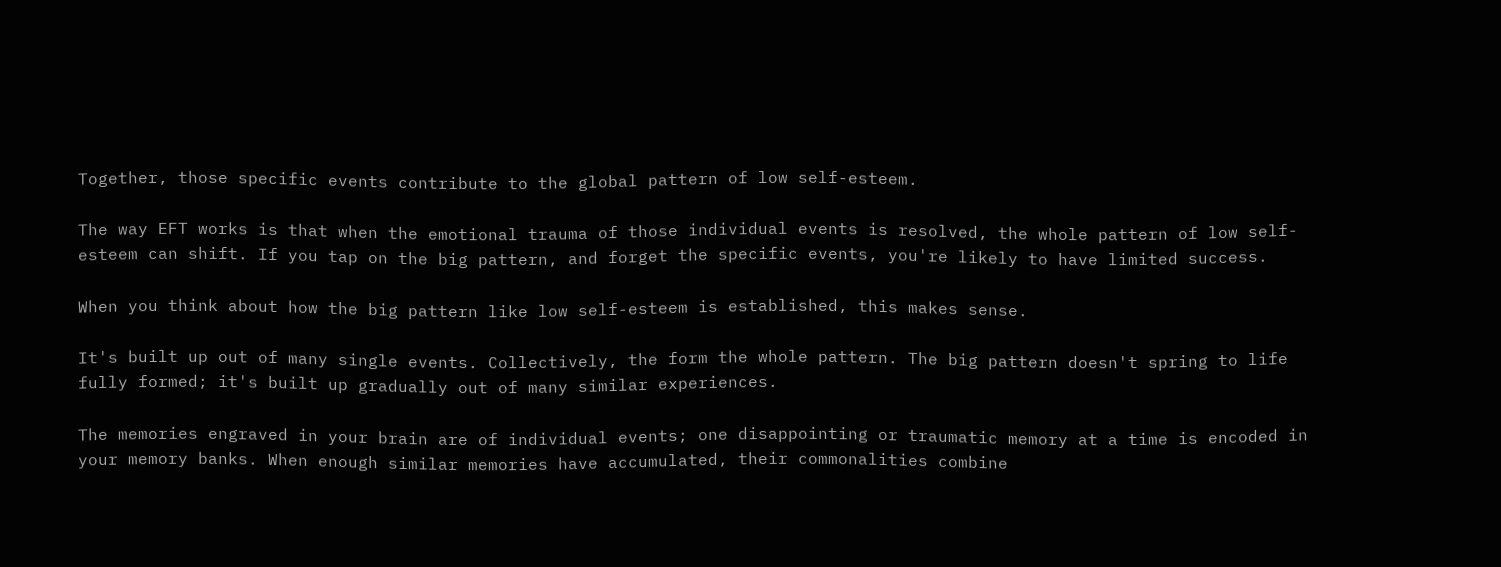Together, those specific events contribute to the global pattern of low self-esteem.

The way EFT works is that when the emotional trauma of those individual events is resolved, the whole pattern of low self-esteem can shift. If you tap on the big pattern, and forget the specific events, you're likely to have limited success.

When you think about how the big pattern like low self-esteem is established, this makes sense.

It's built up out of many single events. Collectively, the form the whole pattern. The big pattern doesn't spring to life fully formed; it's built up gradually out of many similar experiences.

The memories engraved in your brain are of individual events; one disappointing or traumatic memory at a time is encoded in your memory banks. When enough similar memories have accumulated, their commonalities combine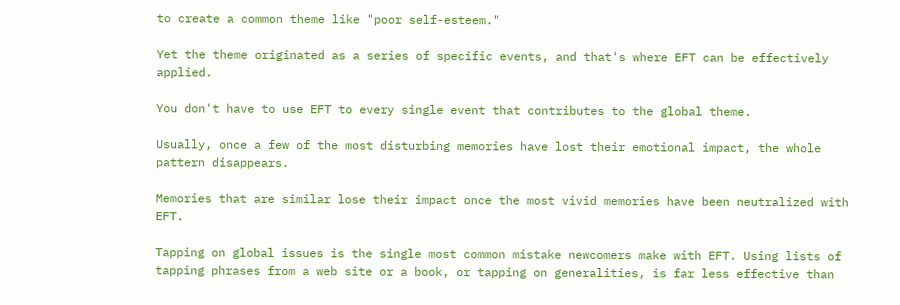to create a common theme like "poor self-esteem."

Yet the theme originated as a series of specific events, and that's where EFT can be effectively applied.

You don't have to use EFT to every single event that contributes to the global theme.

Usually, once a few of the most disturbing memories have lost their emotional impact, the whole pattern disappears.

Memories that are similar lose their impact once the most vivid memories have been neutralized with EFT.

Tapping on global issues is the single most common mistake newcomers make with EFT. Using lists of tapping phrases from a web site or a book, or tapping on generalities, is far less effective than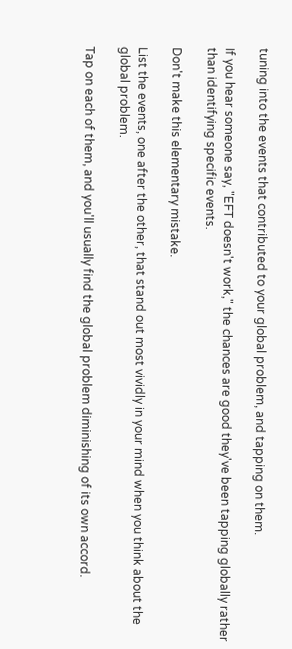tuning into the events that contributed to your global problem, and tapping on them.

If you hear someone say, "EFT doesn't work," the chances are good they've been tapping globally rather than identifying specific events.

Don't make this elementary mistake.

List the events, one after the other, that stand out most vividly in your mind when you think about the global problem.

Tap on each of them, and you'll usually find the global problem diminishing of its own accord.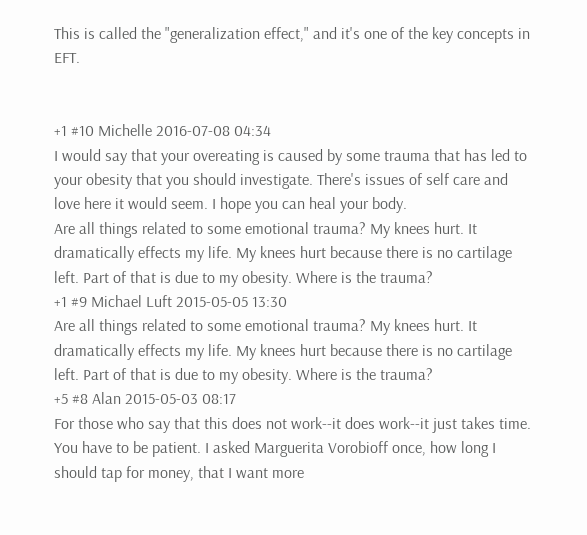This is called the "generalization effect," and it's one of the key concepts in EFT.


+1 #10 Michelle 2016-07-08 04:34
I would say that your overeating is caused by some trauma that has led to your obesity that you should investigate. There's issues of self care and love here it would seem. I hope you can heal your body.
Are all things related to some emotional trauma? My knees hurt. It dramatically effects my life. My knees hurt because there is no cartilage left. Part of that is due to my obesity. Where is the trauma?
+1 #9 Michael Luft 2015-05-05 13:30
Are all things related to some emotional trauma? My knees hurt. It dramatically effects my life. My knees hurt because there is no cartilage left. Part of that is due to my obesity. Where is the trauma?
+5 #8 Alan 2015-05-03 08:17
For those who say that this does not work--it does work--it just takes time. You have to be patient. I asked Marguerita Vorobioff once, how long I should tap for money, that I want more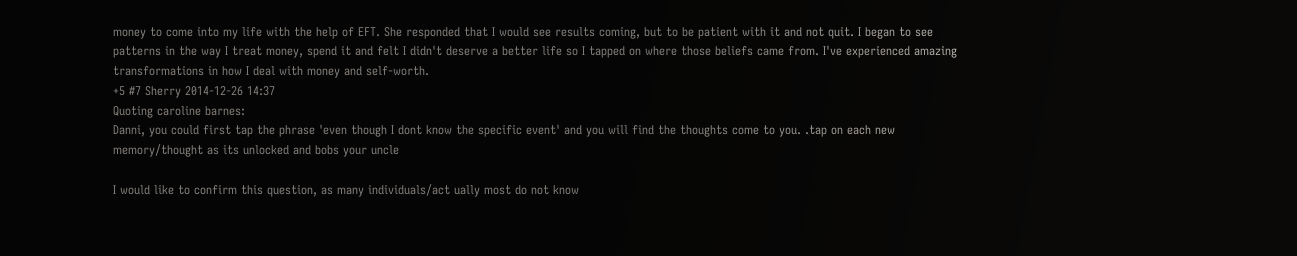money to come into my life with the help of EFT. She responded that I would see results coming, but to be patient with it and not quit. I began to see patterns in the way I treat money, spend it and felt I didn't deserve a better life so I tapped on where those beliefs came from. I've experienced amazing transformations in how I deal with money and self-worth.
+5 #7 Sherry 2014-12-26 14:37
Quoting caroline barnes:
Danni, you could first tap the phrase 'even though I dont know the specific event' and you will find the thoughts come to you. .tap on each new memory/thought as its unlocked and bobs your uncle

I would like to confirm this question, as many individuals/act ually most do not know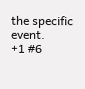the specific event.
+1 #6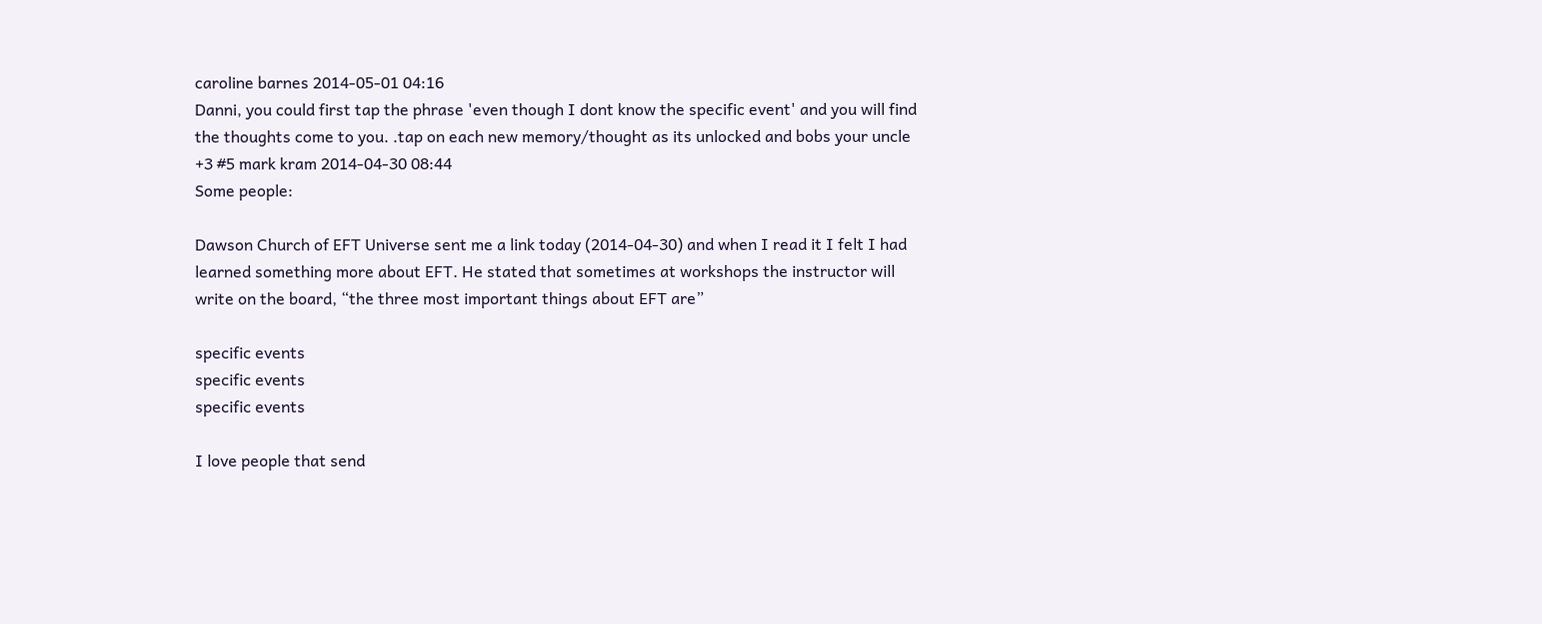caroline barnes 2014-05-01 04:16
Danni, you could first tap the phrase 'even though I dont know the specific event' and you will find the thoughts come to you. .tap on each new memory/thought as its unlocked and bobs your uncle
+3 #5 mark kram 2014-04-30 08:44
Some people:

Dawson Church of EFT Universe sent me a link today (2014-04-30) and when I read it I felt I had learned something more about EFT. He stated that sometimes at workshops the instructor will write on the board, “the three most important things about EFT are”

specific events
specific events
specific events

I love people that send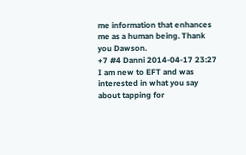me information that enhances me as a human being. Thank you Dawson.
+7 #4 Danni 2014-04-17 23:27
I am new to EFT and was interested in what you say about tapping for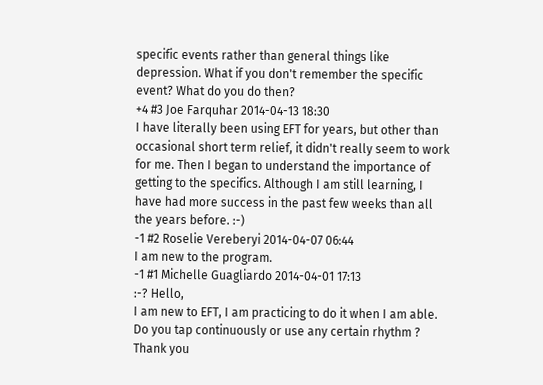specific events rather than general things like depression. What if you don't remember the specific event? What do you do then?
+4 #3 Joe Farquhar 2014-04-13 18:30
I have literally been using EFT for years, but other than occasional short term relief, it didn't really seem to work for me. Then I began to understand the importance of getting to the specifics. Although I am still learning, I have had more success in the past few weeks than all the years before. :-)
-1 #2 Roselie Vereberyi 2014-04-07 06:44
I am new to the program.
-1 #1 Michelle Guagliardo 2014-04-01 17:13
:-? Hello,
I am new to EFT, I am practicing to do it when I am able.
Do you tap continuously or use any certain rhythm ?
Thank you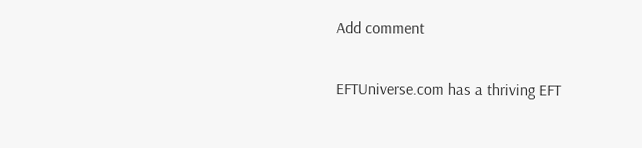Add comment

EFTUniverse.com has a thriving EFT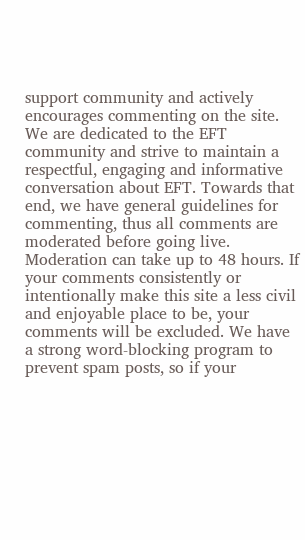support community and actively encourages commenting on the site. We are dedicated to the EFT community and strive to maintain a respectful, engaging and informative conversation about EFT. Towards that end, we have general guidelines for commenting, thus all comments are moderated before going live. Moderation can take up to 48 hours. If your comments consistently or intentionally make this site a less civil and enjoyable place to be, your comments will be excluded. We have a strong word-blocking program to prevent spam posts, so if your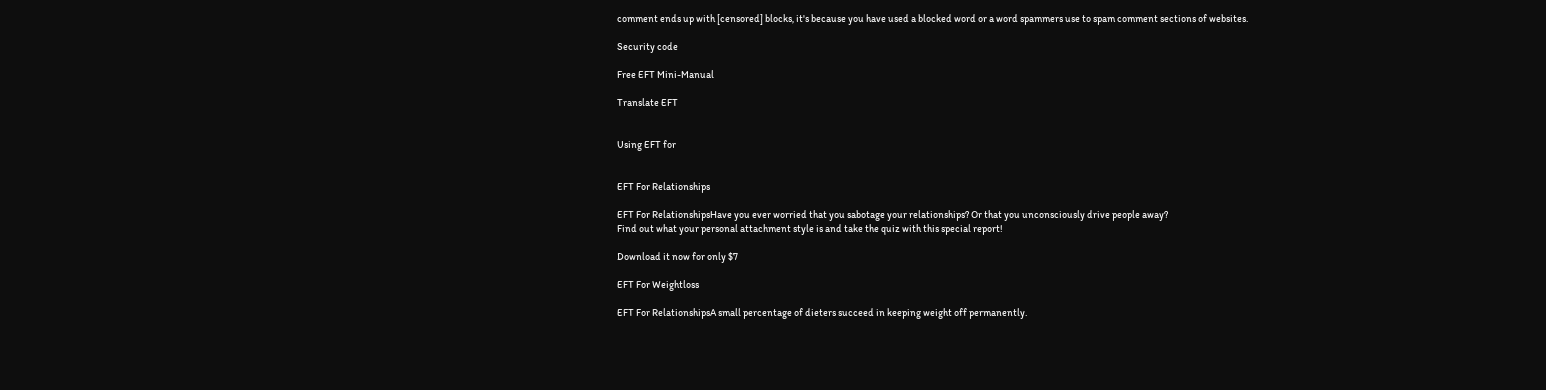comment ends up with [censored] blocks, it's because you have used a blocked word or a word spammers use to spam comment sections of websites.

Security code

Free EFT Mini-Manual

Translate EFT


Using EFT for


EFT For Relationships

EFT For RelationshipsHave you ever worried that you sabotage your relationships? Or that you unconsciously drive people away?
Find out what your personal attachment style is and take the quiz with this special report!

Download it now for only $7

EFT For Weightloss

EFT For RelationshipsA small percentage of dieters succeed in keeping weight off permanently.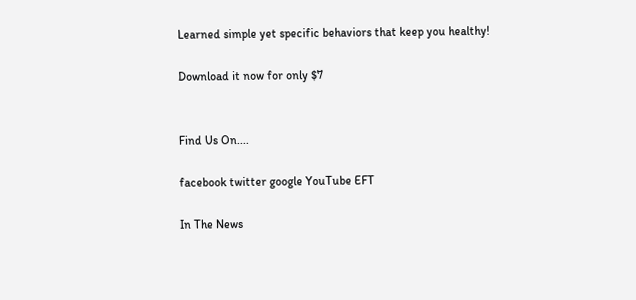Learned simple yet specific behaviors that keep you healthy!

Download it now for only $7


Find Us On....

facebook twitter google YouTube EFT

In The News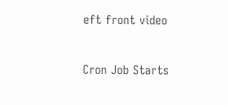eft front video


Cron Job Starts